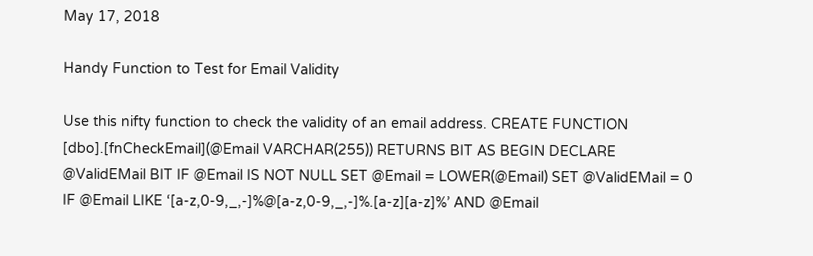May 17, 2018

Handy Function to Test for Email Validity

Use this nifty function to check the validity of an email address. CREATE FUNCTION [dbo].[fnCheckEmail](@Email VARCHAR(255)) RETURNS BIT AS BEGIN DECLARE @ValidEMail BIT IF @Email IS NOT NULL SET @Email = LOWER(@Email) SET @ValidEMail = 0 IF @Email LIKE ‘[a-z,0-9,_,-]%@[a-z,0-9,_,-]%.[a-z][a-z]%’ AND @Email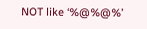NOT like ‘%@%@%’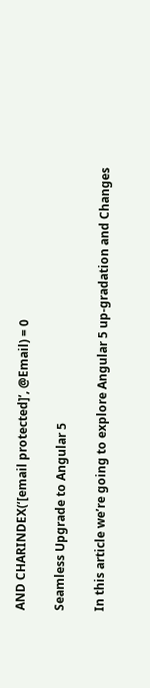AND CHARINDEX(‘[email protected]’, @Email) = 0

Seamless Upgrade to Angular 5

In this article we’re going to explore Angular 5 up-gradation and Changes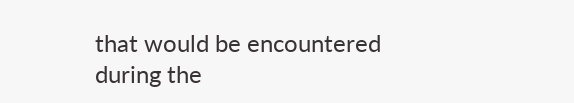that would be encountered during the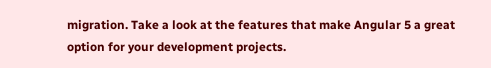migration. Take a look at the features that make Angular 5 a great option for your development projects.